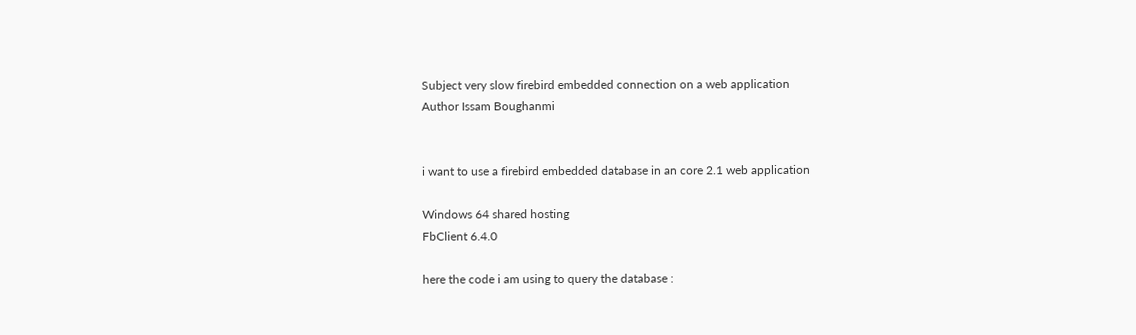Subject very slow firebird embedded connection on a web application
Author Issam Boughanmi


i want to use a firebird embedded database in an core 2.1 web application

Windows 64 shared hosting
FbClient 6.4.0

here the code i am using to query the database :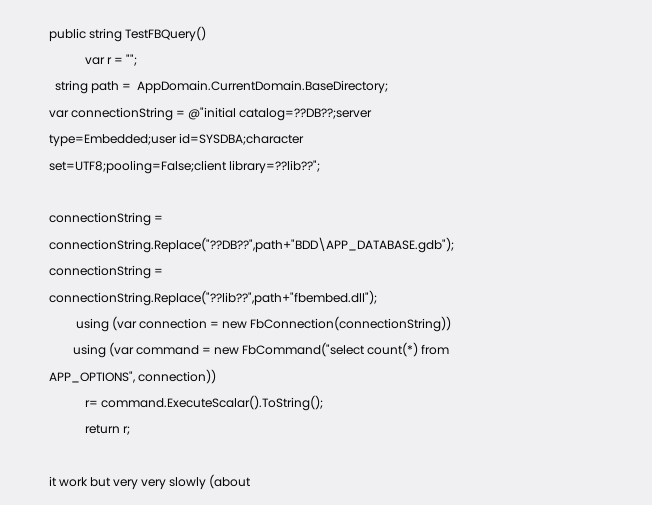public string TestFBQuery()
            var r = "";
  string path =  AppDomain.CurrentDomain.BaseDirectory;
var connectionString = @"initial catalog=??DB??;server type=Embedded;user id=SYSDBA;character set=UTF8;pooling=False;client library=??lib??";

connectionString = connectionString.Replace("??DB??",path+"BDD\APP_DATABASE.gdb");
connectionString = connectionString.Replace("??lib??",path+"fbembed.dll");
         using (var connection = new FbConnection(connectionString))
        using (var command = new FbCommand("select count(*) from APP_OPTIONS", connection))
            r= command.ExecuteScalar().ToString();
            return r;

it work but very very slowly (about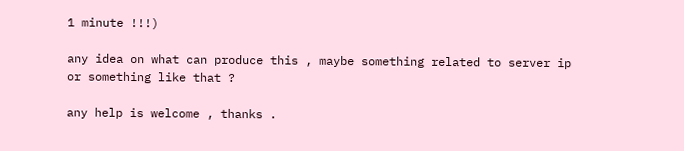1 minute !!!)

any idea on what can produce this , maybe something related to server ip or something like that ?

any help is welcome , thanks .